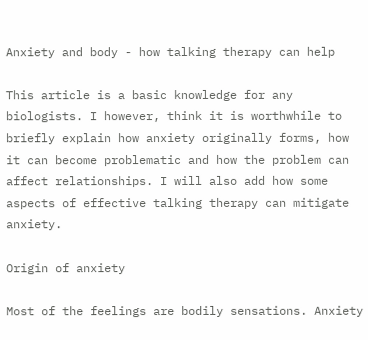Anxiety and body - how talking therapy can help

This article is a basic knowledge for any biologists. I however, think it is worthwhile to briefly explain how anxiety originally forms, how it can become problematic and how the problem can affect relationships. I will also add how some aspects of effective talking therapy can mitigate anxiety.

Origin of anxiety

Most of the feelings are bodily sensations. Anxiety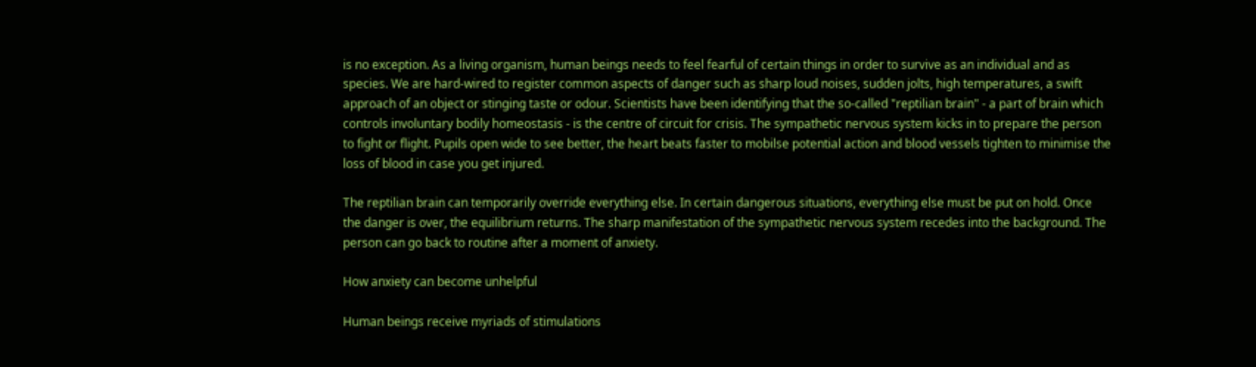is no exception. As a living organism, human beings needs to feel fearful of certain things in order to survive as an individual and as species. We are hard-wired to register common aspects of danger such as sharp loud noises, sudden jolts, high temperatures, a swift approach of an object or stinging taste or odour. Scientists have been identifying that the so-called "reptilian brain" - a part of brain which controls involuntary bodily homeostasis - is the centre of circuit for crisis. The sympathetic nervous system kicks in to prepare the person to fight or flight. Pupils open wide to see better, the heart beats faster to mobilse potential action and blood vessels tighten to minimise the loss of blood in case you get injured.

The reptilian brain can temporarily override everything else. In certain dangerous situations, everything else must be put on hold. Once the danger is over, the equilibrium returns. The sharp manifestation of the sympathetic nervous system recedes into the background. The person can go back to routine after a moment of anxiety.

How anxiety can become unhelpful

Human beings receive myriads of stimulations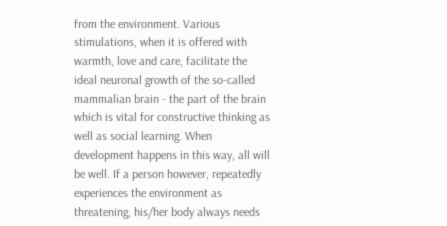from the environment. Various stimulations, when it is offered with warmth, love and care, facilitate the ideal neuronal growth of the so-called mammalian brain - the part of the brain which is vital for constructive thinking as well as social learning. When development happens in this way, all will be well. If a person however, repeatedly experiences the environment as threatening, his/her body always needs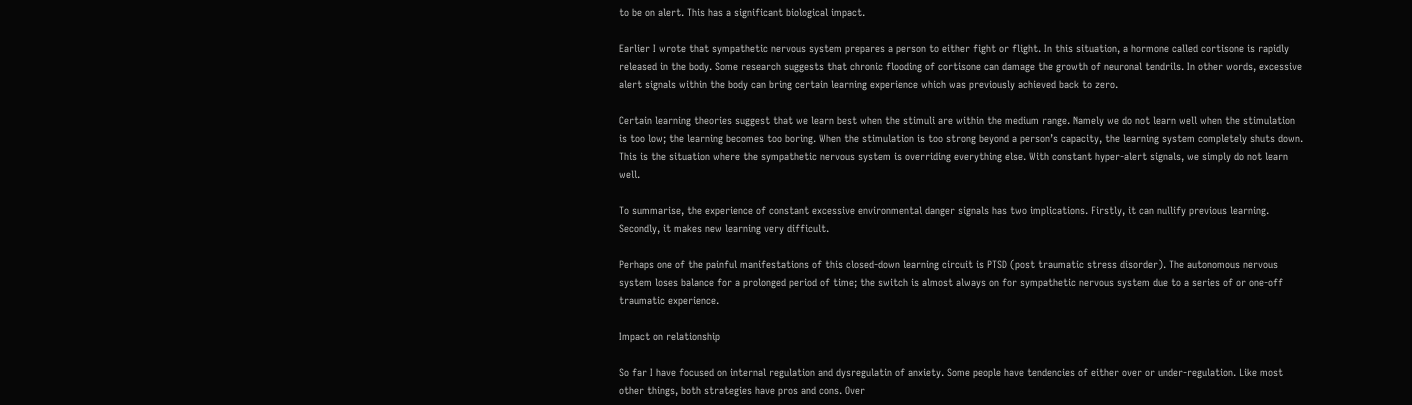to be on alert. This has a significant biological impact.

Earlier I wrote that sympathetic nervous system prepares a person to either fight or flight. In this situation, a hormone called cortisone is rapidly released in the body. Some research suggests that chronic flooding of cortisone can damage the growth of neuronal tendrils. In other words, excessive alert signals within the body can bring certain learning experience which was previously achieved back to zero.

Certain learning theories suggest that we learn best when the stimuli are within the medium range. Namely we do not learn well when the stimulation is too low; the learning becomes too boring. When the stimulation is too strong beyond a person’s capacity, the learning system completely shuts down.  This is the situation where the sympathetic nervous system is overriding everything else. With constant hyper-alert signals, we simply do not learn well.

To summarise, the experience of constant excessive environmental danger signals has two implications. Firstly, it can nullify previous learning. Secondly, it makes new learning very difficult.

Perhaps one of the painful manifestations of this closed-down learning circuit is PTSD (post traumatic stress disorder). The autonomous nervous system loses balance for a prolonged period of time; the switch is almost always on for sympathetic nervous system due to a series of or one-off traumatic experience.

Impact on relationship

So far I have focused on internal regulation and dysregulatin of anxiety. Some people have tendencies of either over or under-regulation. Like most other things, both strategies have pros and cons. Over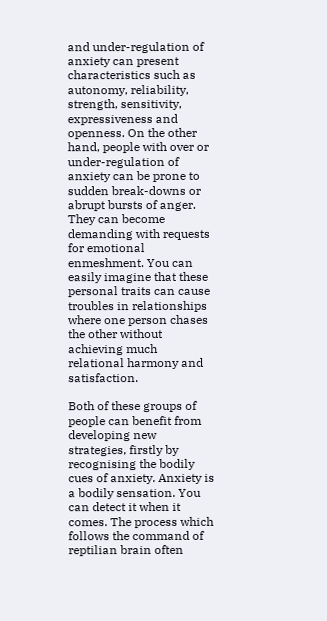and under-regulation of anxiety can present characteristics such as autonomy, reliability, strength, sensitivity, expressiveness and openness. On the other hand, people with over or under-regulation of anxiety can be prone to sudden break-downs or abrupt bursts of anger. They can become demanding with requests for emotional enmeshment. You can easily imagine that these personal traits can cause troubles in relationships where one person chases the other without achieving much relational harmony and satisfaction.

Both of these groups of people can benefit from developing new strategies, firstly by recognising the bodily cues of anxiety. Anxiety is a bodily sensation. You can detect it when it comes. The process which follows the command of reptilian brain often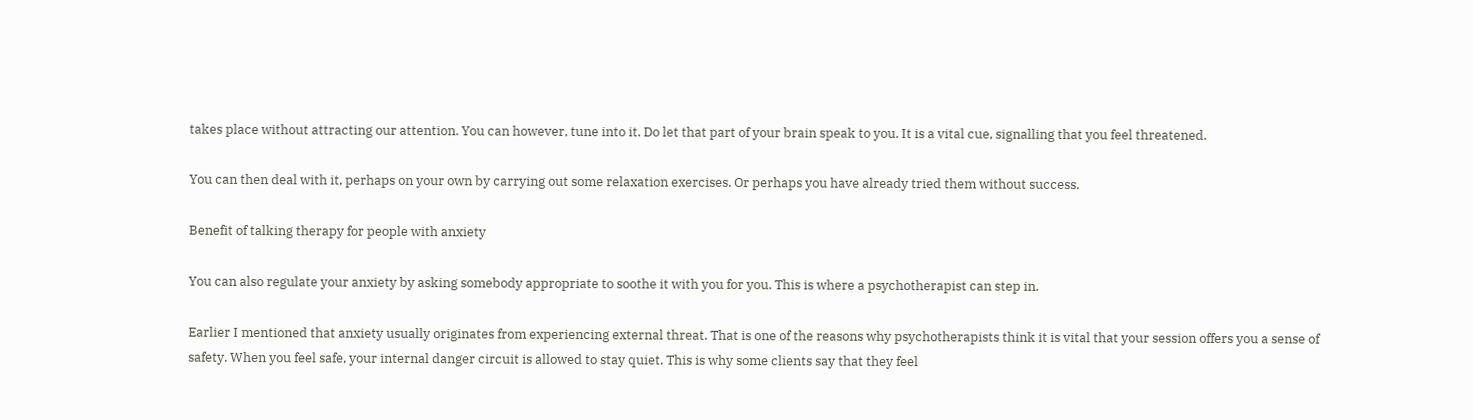takes place without attracting our attention. You can however, tune into it. Do let that part of your brain speak to you. It is a vital cue, signalling that you feel threatened.

You can then deal with it, perhaps on your own by carrying out some relaxation exercises. Or perhaps you have already tried them without success.

Benefit of talking therapy for people with anxiety

You can also regulate your anxiety by asking somebody appropriate to soothe it with you for you. This is where a psychotherapist can step in.

Earlier I mentioned that anxiety usually originates from experiencing external threat. That is one of the reasons why psychotherapists think it is vital that your session offers you a sense of safety. When you feel safe, your internal danger circuit is allowed to stay quiet. This is why some clients say that they feel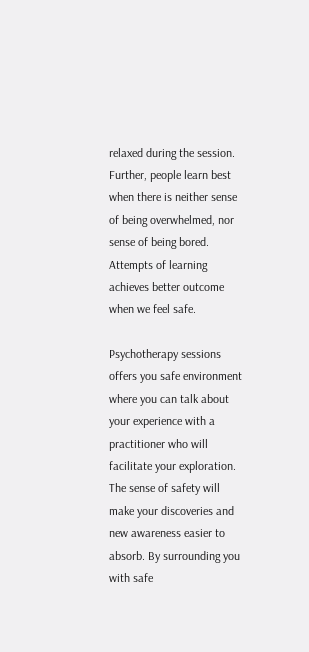relaxed during the session. Further, people learn best when there is neither sense of being overwhelmed, nor sense of being bored. Attempts of learning achieves better outcome when we feel safe.

Psychotherapy sessions offers you safe environment where you can talk about your experience with a practitioner who will facilitate your exploration. The sense of safety will make your discoveries and new awareness easier to absorb. By surrounding you with safe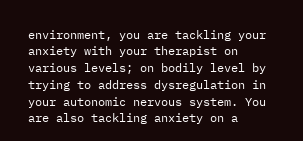environment, you are tackling your anxiety with your therapist on various levels; on bodily level by trying to address dysregulation in your autonomic nervous system. You are also tackling anxiety on a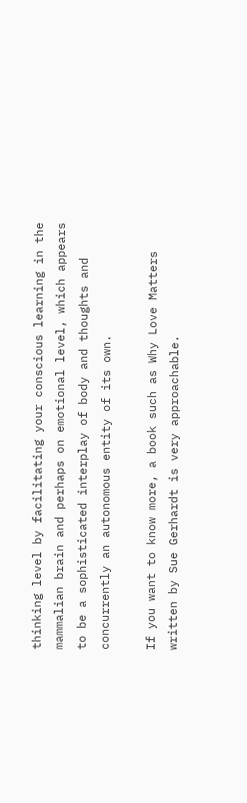thinking level by facilitating your conscious learning in the mammalian brain and perhaps on emotional level, which appears to be a sophisticated interplay of body and thoughts and concurrently an autonomous entity of its own.

If you want to know more, a book such as Why Love Matters written by Sue Gerhardt is very approachable.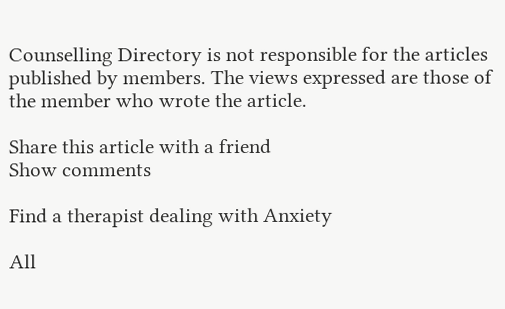Counselling Directory is not responsible for the articles published by members. The views expressed are those of the member who wrote the article.

Share this article with a friend
Show comments

Find a therapist dealing with Anxiety

All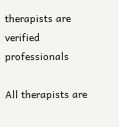therapists are verified professionals

All therapists are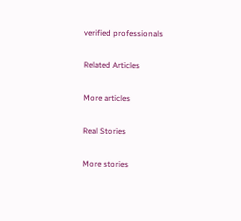verified professionals

Related Articles

More articles

Real Stories

More stories